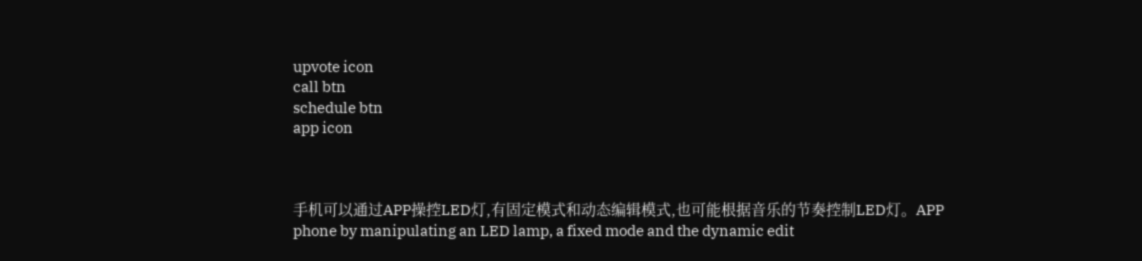upvote icon
call btn
schedule btn
app icon



手机可以通过APP操控LED灯,有固定模式和动态编辑模式,也可能根据音乐的节奏控制LED灯。APP phone by manipulating an LED lamp, a fixed mode and the dynamic edit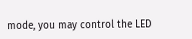mode, you may control the LED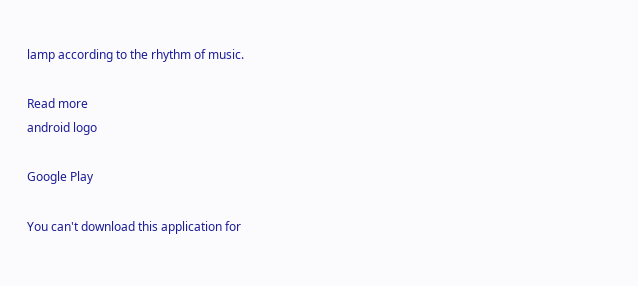lamp according to the rhythm of music.

Read more
android logo

Google Play

You can't download this application for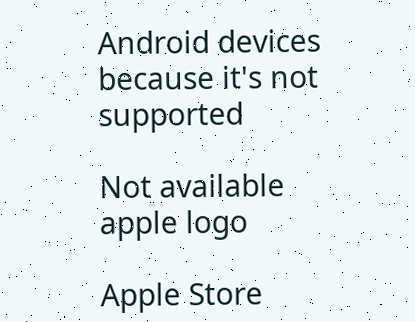Android devices because it's not supported

Not available
apple logo

Apple Store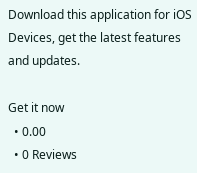Download this application for iOS Devices, get the latest features and updates.

Get it now
  • 0.00
  • 0 Reviews